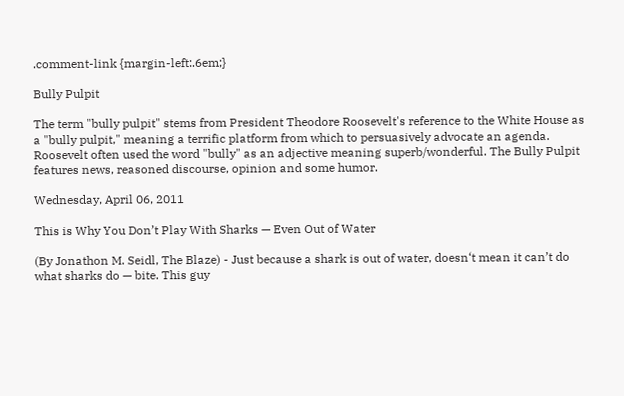.comment-link {margin-left:.6em;}

Bully Pulpit

The term "bully pulpit" stems from President Theodore Roosevelt's reference to the White House as a "bully pulpit," meaning a terrific platform from which to persuasively advocate an agenda. Roosevelt often used the word "bully" as an adjective meaning superb/wonderful. The Bully Pulpit features news, reasoned discourse, opinion and some humor.

Wednesday, April 06, 2011

This is Why You Don’t Play With Sharks — Even Out of Water

(By Jonathon M. Seidl, The Blaze) - Just because a shark is out of water, doesn‘t mean it can’t do what sharks do — bite. This guy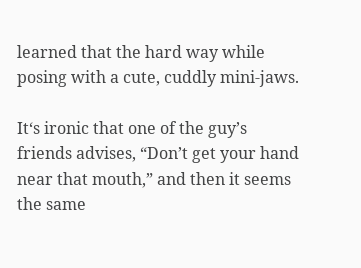learned that the hard way while posing with a cute, cuddly mini-jaws.

It‘s ironic that one of the guy’s friends advises, “Don’t get your hand near that mouth,” and then it seems the same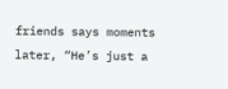friends says moments later, “He’s just a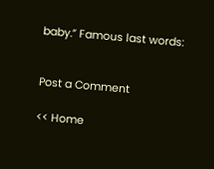baby.” Famous last words:


Post a Comment

<< Home